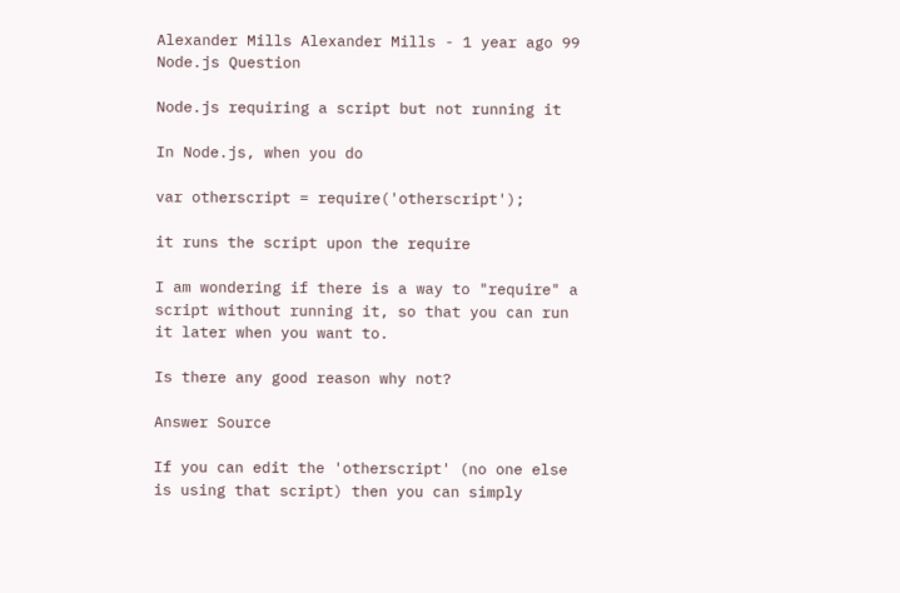Alexander Mills Alexander Mills - 1 year ago 99
Node.js Question

Node.js requiring a script but not running it

In Node.js, when you do

var otherscript = require('otherscript');

it runs the script upon the require

I am wondering if there is a way to "require" a script without running it, so that you can run it later when you want to.

Is there any good reason why not?

Answer Source

If you can edit the 'otherscript' (no one else is using that script) then you can simply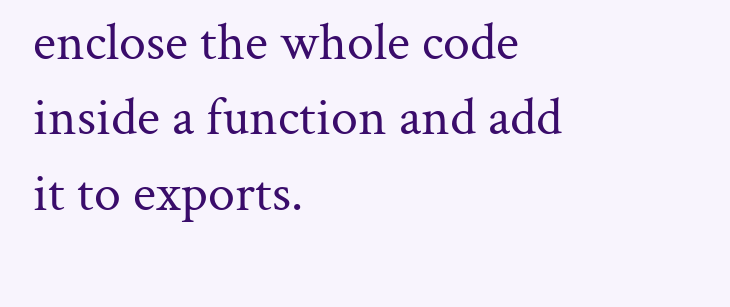enclose the whole code inside a function and add it to exports.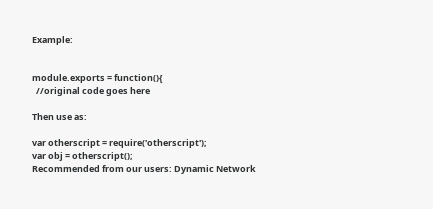Example:


module.exports = function(){
  //original code goes here

Then use as:

var otherscript = require('otherscript');
var obj = otherscript();
Recommended from our users: Dynamic Network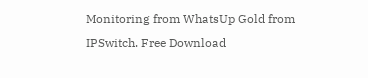Monitoring from WhatsUp Gold from IPSwitch. Free Download